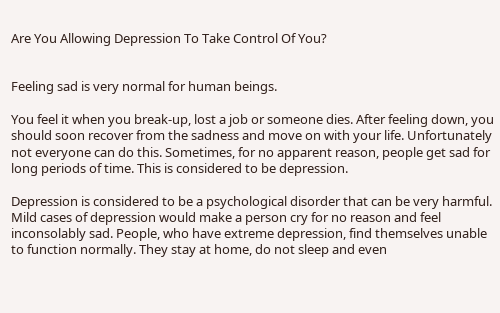Are You Allowing Depression To Take Control Of You?


Feeling sad is very normal for human beings.

You feel it when you break-up, lost a job or someone dies. After feeling down, you should soon recover from the sadness and move on with your life. Unfortunately not everyone can do this. Sometimes, for no apparent reason, people get sad for long periods of time. This is considered to be depression.

Depression is considered to be a psychological disorder that can be very harmful. Mild cases of depression would make a person cry for no reason and feel inconsolably sad. People, who have extreme depression, find themselves unable to function normally. They stay at home, do not sleep and even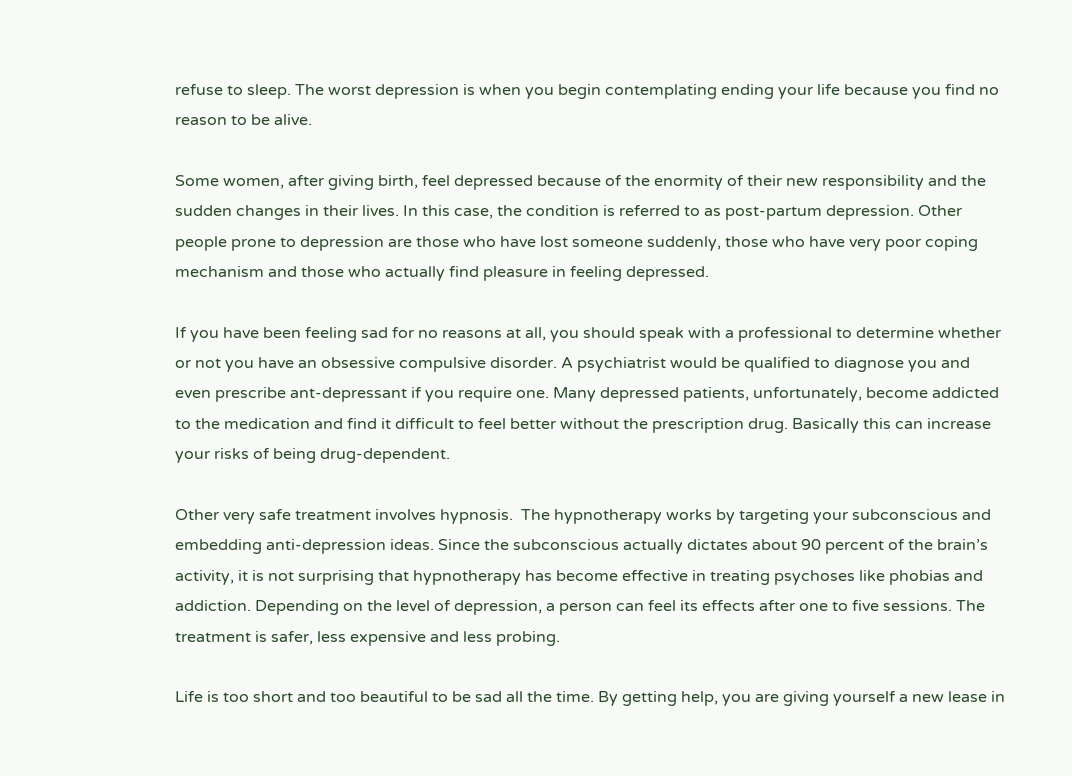refuse to sleep. The worst depression is when you begin contemplating ending your life because you find no reason to be alive.

Some women, after giving birth, feel depressed because of the enormity of their new responsibility and the sudden changes in their lives. In this case, the condition is referred to as post-partum depression. Other people prone to depression are those who have lost someone suddenly, those who have very poor coping mechanism and those who actually find pleasure in feeling depressed.

If you have been feeling sad for no reasons at all, you should speak with a professional to determine whether or not you have an obsessive compulsive disorder. A psychiatrist would be qualified to diagnose you and even prescribe ant-depressant if you require one. Many depressed patients, unfortunately, become addicted to the medication and find it difficult to feel better without the prescription drug. Basically this can increase your risks of being drug-dependent.

Other very safe treatment involves hypnosis.  The hypnotherapy works by targeting your subconscious and embedding anti-depression ideas. Since the subconscious actually dictates about 90 percent of the brain’s activity, it is not surprising that hypnotherapy has become effective in treating psychoses like phobias and addiction. Depending on the level of depression, a person can feel its effects after one to five sessions. The treatment is safer, less expensive and less probing.

Life is too short and too beautiful to be sad all the time. By getting help, you are giving yourself a new lease in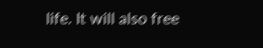life. It will also free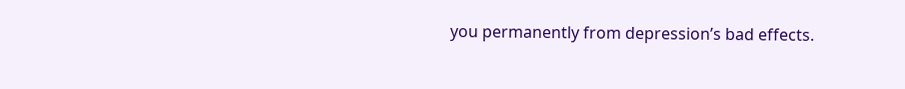you permanently from depression’s bad effects.